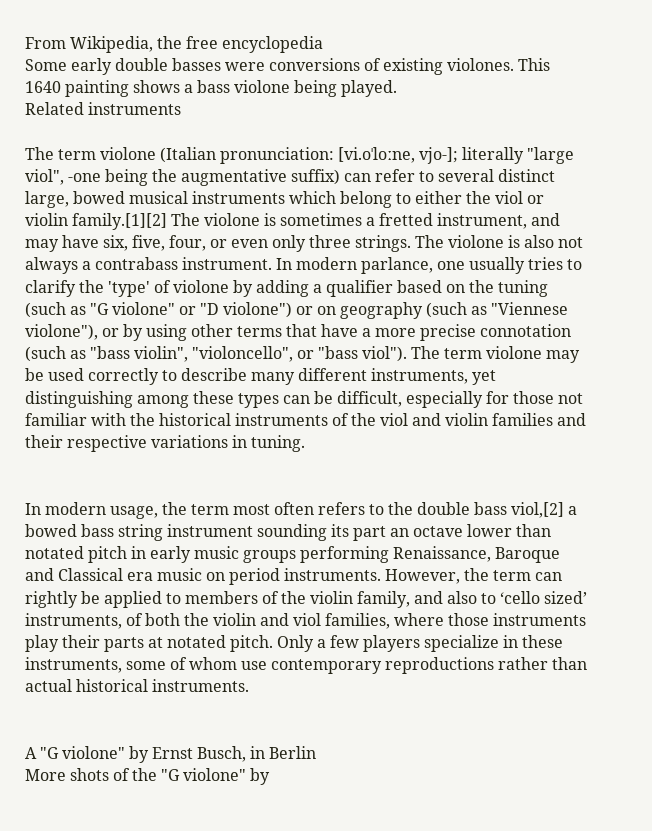From Wikipedia, the free encyclopedia
Some early double basses were conversions of existing violones. This 1640 painting shows a bass violone being played.
Related instruments

The term violone (Italian pronunciation: [vi.oˈloːne, vjo-]; literally "large viol", -one being the augmentative suffix) can refer to several distinct large, bowed musical instruments which belong to either the viol or violin family.[1][2] The violone is sometimes a fretted instrument, and may have six, five, four, or even only three strings. The violone is also not always a contrabass instrument. In modern parlance, one usually tries to clarify the 'type' of violone by adding a qualifier based on the tuning (such as "G violone" or "D violone") or on geography (such as "Viennese violone"), or by using other terms that have a more precise connotation (such as "bass violin", "violoncello", or "bass viol"). The term violone may be used correctly to describe many different instruments, yet distinguishing among these types can be difficult, especially for those not familiar with the historical instruments of the viol and violin families and their respective variations in tuning.


In modern usage, the term most often refers to the double bass viol,[2] a bowed bass string instrument sounding its part an octave lower than notated pitch in early music groups performing Renaissance, Baroque and Classical era music on period instruments. However, the term can rightly be applied to members of the violin family, and also to ‘cello sized’ instruments, of both the violin and viol families, where those instruments play their parts at notated pitch. Only a few players specialize in these instruments, some of whom use contemporary reproductions rather than actual historical instruments.


A "G violone" by Ernst Busch, in Berlin
More shots of the "G violone" by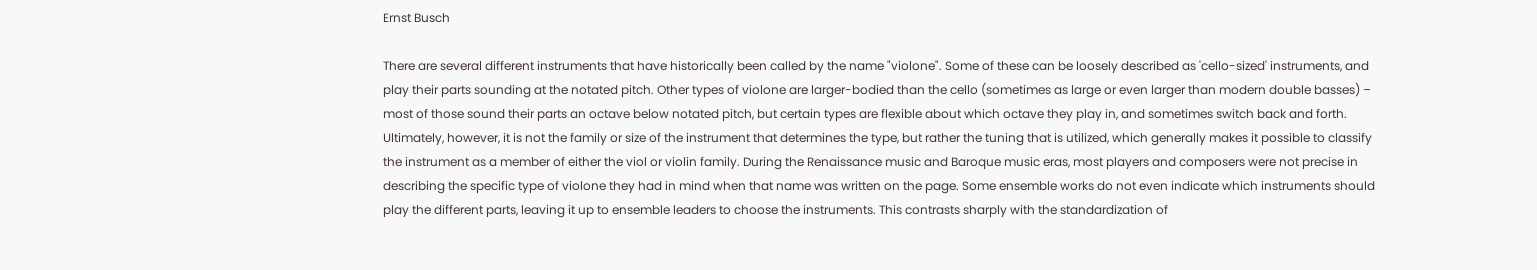Ernst Busch

There are several different instruments that have historically been called by the name "violone". Some of these can be loosely described as 'cello-sized' instruments, and play their parts sounding at the notated pitch. Other types of violone are larger-bodied than the cello (sometimes as large or even larger than modern double basses) – most of those sound their parts an octave below notated pitch, but certain types are flexible about which octave they play in, and sometimes switch back and forth. Ultimately, however, it is not the family or size of the instrument that determines the type, but rather the tuning that is utilized, which generally makes it possible to classify the instrument as a member of either the viol or violin family. During the Renaissance music and Baroque music eras, most players and composers were not precise in describing the specific type of violone they had in mind when that name was written on the page. Some ensemble works do not even indicate which instruments should play the different parts, leaving it up to ensemble leaders to choose the instruments. This contrasts sharply with the standardization of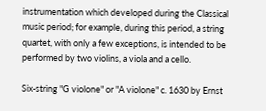instrumentation which developed during the Classical music period; for example, during this period, a string quartet, with only a few exceptions, is intended to be performed by two violins, a viola and a cello.

Six-string "G violone" or "A violone" c. 1630 by Ernst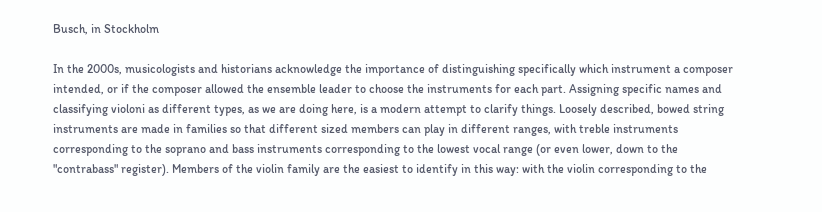Busch, in Stockholm

In the 2000s, musicologists and historians acknowledge the importance of distinguishing specifically which instrument a composer intended, or if the composer allowed the ensemble leader to choose the instruments for each part. Assigning specific names and classifying violoni as different types, as we are doing here, is a modern attempt to clarify things. Loosely described, bowed string instruments are made in families so that different sized members can play in different ranges, with treble instruments corresponding to the soprano and bass instruments corresponding to the lowest vocal range (or even lower, down to the "contrabass" register). Members of the violin family are the easiest to identify in this way: with the violin corresponding to the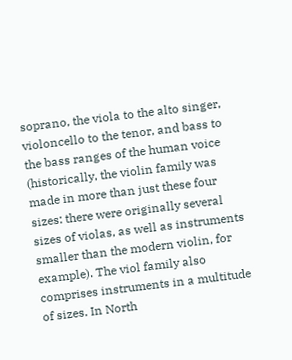soprano, the viola to the alto singer, violoncello to the tenor, and bass to the bass ranges of the human voice (historically, the violin family was made in more than just these four sizes: there were originally several sizes of violas, as well as instruments smaller than the modern violin, for example). The viol family also comprises instruments in a multitude of sizes. In North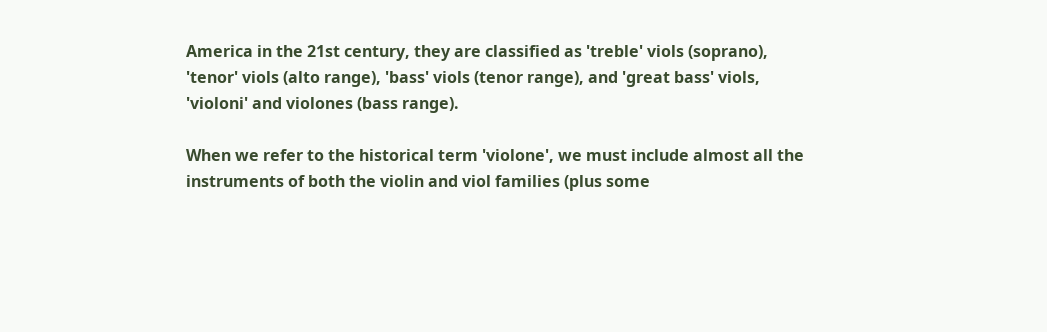America in the 21st century, they are classified as 'treble' viols (soprano), 'tenor' viols (alto range), 'bass' viols (tenor range), and 'great bass' viols, 'violoni' and violones (bass range).

When we refer to the historical term 'violone', we must include almost all the instruments of both the violin and viol families (plus some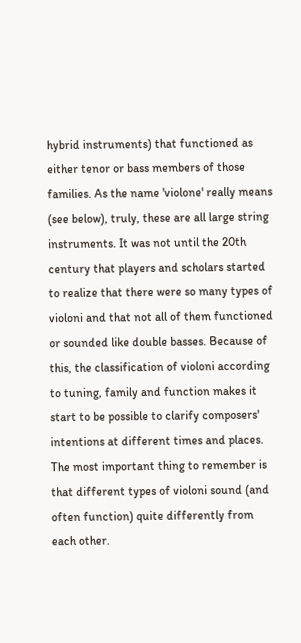hybrid instruments) that functioned as either tenor or bass members of those families. As the name 'violone' really means (see below), truly, these are all large string instruments. It was not until the 20th century that players and scholars started to realize that there were so many types of violoni and that not all of them functioned or sounded like double basses. Because of this, the classification of violoni according to tuning, family and function makes it start to be possible to clarify composers' intentions at different times and places. The most important thing to remember is that different types of violoni sound (and often function) quite differently from each other.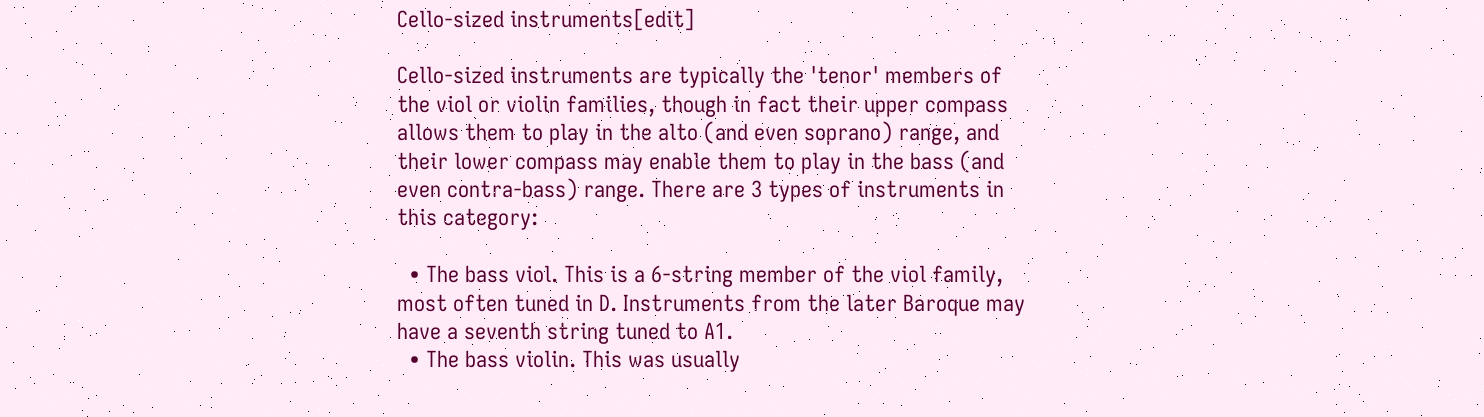Cello-sized instruments[edit]

Cello-sized instruments are typically the 'tenor' members of the viol or violin families, though in fact their upper compass allows them to play in the alto (and even soprano) range, and their lower compass may enable them to play in the bass (and even contra-bass) range. There are 3 types of instruments in this category:

  • The bass viol. This is a 6-string member of the viol family, most often tuned in D. Instruments from the later Baroque may have a seventh string tuned to A1.
  • The bass violin. This was usually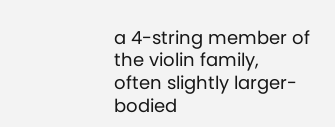a 4-string member of the violin family, often slightly larger-bodied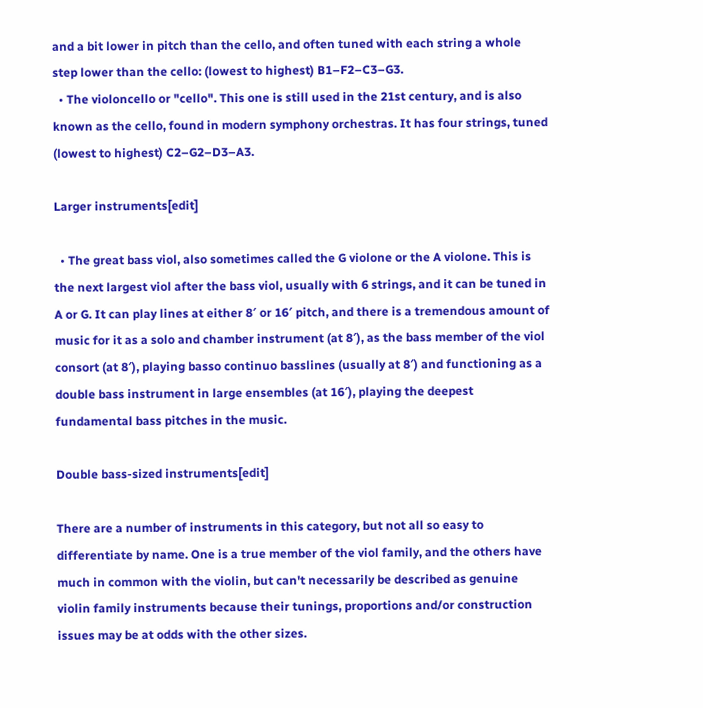and a bit lower in pitch than the cello, and often tuned with each string a whole step lower than the cello: (lowest to highest) B1–F2–C3–G3.
  • The violoncello or "cello". This one is still used in the 21st century, and is also known as the cello, found in modern symphony orchestras. It has four strings, tuned (lowest to highest) C2–G2–D3–A3.

Larger instruments[edit]

  • The great bass viol, also sometimes called the G violone or the A violone. This is the next largest viol after the bass viol, usually with 6 strings, and it can be tuned in A or G. It can play lines at either 8′ or 16′ pitch, and there is a tremendous amount of music for it as a solo and chamber instrument (at 8′), as the bass member of the viol consort (at 8′), playing basso continuo basslines (usually at 8′) and functioning as a double bass instrument in large ensembles (at 16′), playing the deepest fundamental bass pitches in the music.

Double bass-sized instruments[edit]

There are a number of instruments in this category, but not all so easy to differentiate by name. One is a true member of the viol family, and the others have much in common with the violin, but can't necessarily be described as genuine violin family instruments because their tunings, proportions and/or construction issues may be at odds with the other sizes.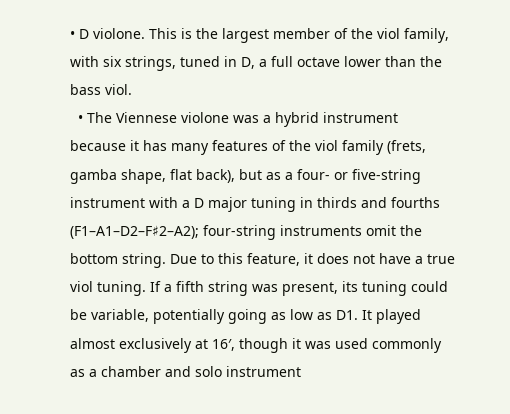• D violone. This is the largest member of the viol family, with six strings, tuned in D, a full octave lower than the bass viol.
  • The Viennese violone was a hybrid instrument because it has many features of the viol family (frets, gamba shape, flat back), but as a four- or five-string instrument with a D major tuning in thirds and fourths (F1–A1–D2–F♯2–A2); four-string instruments omit the bottom string. Due to this feature, it does not have a true viol tuning. If a fifth string was present, its tuning could be variable, potentially going as low as D1. It played almost exclusively at 16′, though it was used commonly as a chamber and solo instrument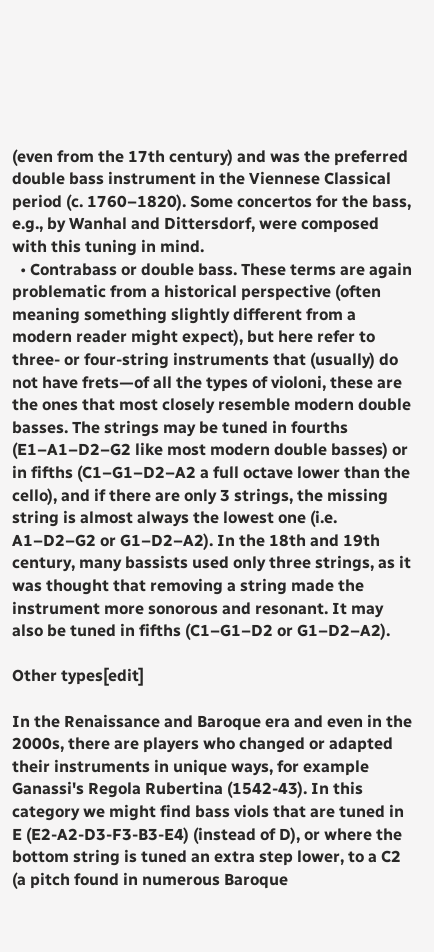(even from the 17th century) and was the preferred double bass instrument in the Viennese Classical period (c. 1760–1820). Some concertos for the bass, e.g., by Wanhal and Dittersdorf, were composed with this tuning in mind.
  • Contrabass or double bass. These terms are again problematic from a historical perspective (often meaning something slightly different from a modern reader might expect), but here refer to three- or four-string instruments that (usually) do not have frets—of all the types of violoni, these are the ones that most closely resemble modern double basses. The strings may be tuned in fourths (E1–A1–D2–G2 like most modern double basses) or in fifths (C1–G1–D2–A2 a full octave lower than the cello), and if there are only 3 strings, the missing string is almost always the lowest one (i.e. A1–D2–G2 or G1–D2–A2). In the 18th and 19th century, many bassists used only three strings, as it was thought that removing a string made the instrument more sonorous and resonant. It may also be tuned in fifths (C1–G1–D2 or G1–D2–A2).

Other types[edit]

In the Renaissance and Baroque era and even in the 2000s, there are players who changed or adapted their instruments in unique ways, for example Ganassi's Regola Rubertina (1542-43). In this category we might find bass viols that are tuned in E (E2-A2-D3-F3-B3-E4) (instead of D), or where the bottom string is tuned an extra step lower, to a C2 (a pitch found in numerous Baroque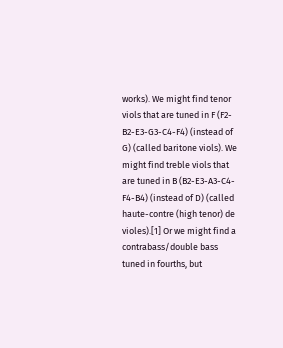works). We might find tenor viols that are tuned in F (F2-B2-E3-G3-C4-F4) (instead of G) (called baritone viols). We might find treble viols that are tuned in B (B2-E3-A3-C4-F4-B4) (instead of D) (called haute-contre (high tenor) de violes).[1] Or we might find a contrabass/double bass tuned in fourths, but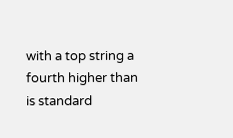with a top string a fourth higher than is standard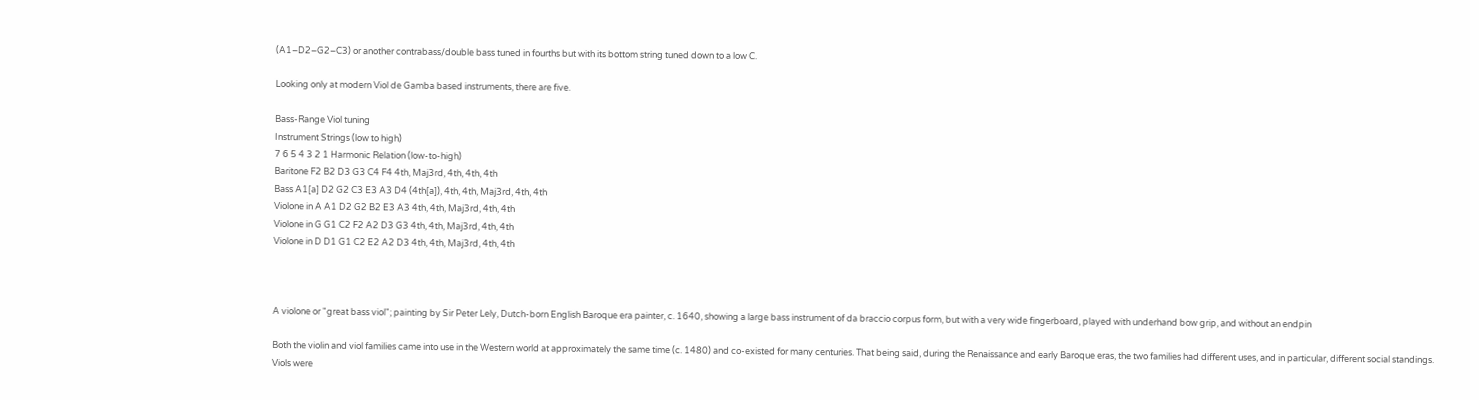(A1–D2–G2–C3) or another contrabass/double bass tuned in fourths but with its bottom string tuned down to a low C.

Looking only at modern Viol de Gamba based instruments, there are five.

Bass-Range Viol tuning
Instrument Strings (low to high)
7 6 5 4 3 2 1 Harmonic Relation (low-to-high)
Baritone F2 B2 D3 G3 C4 F4 4th, Maj3rd, 4th, 4th, 4th
Bass A1[a] D2 G2 C3 E3 A3 D4 (4th[a]), 4th, 4th, Maj3rd, 4th, 4th
Violone in A A1 D2 G2 B2 E3 A3 4th, 4th, Maj3rd, 4th, 4th
Violone in G G1 C2 F2 A2 D3 G3 4th, 4th, Maj3rd, 4th, 4th
Violone in D D1 G1 C2 E2 A2 D3 4th, 4th, Maj3rd, 4th, 4th



A violone or "great bass viol"; painting by Sir Peter Lely, Dutch-born English Baroque era painter, c. 1640, showing a large bass instrument of da braccio corpus form, but with a very wide fingerboard, played with underhand bow grip, and without an endpin

Both the violin and viol families came into use in the Western world at approximately the same time (c. 1480) and co-existed for many centuries. That being said, during the Renaissance and early Baroque eras, the two families had different uses, and in particular, different social standings. Viols were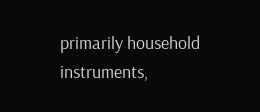primarily household instruments,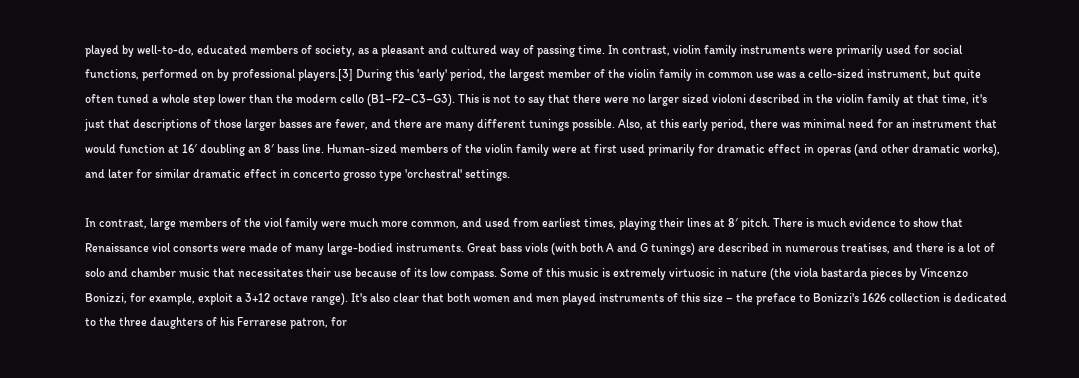played by well-to-do, educated members of society, as a pleasant and cultured way of passing time. In contrast, violin family instruments were primarily used for social functions, performed on by professional players.[3] During this 'early' period, the largest member of the violin family in common use was a cello-sized instrument, but quite often tuned a whole step lower than the modern cello (B1–F2–C3–G3). This is not to say that there were no larger sized violoni described in the violin family at that time, it's just that descriptions of those larger basses are fewer, and there are many different tunings possible. Also, at this early period, there was minimal need for an instrument that would function at 16′ doubling an 8′ bass line. Human-sized members of the violin family were at first used primarily for dramatic effect in operas (and other dramatic works), and later for similar dramatic effect in concerto grosso type 'orchestral' settings.

In contrast, large members of the viol family were much more common, and used from earliest times, playing their lines at 8′ pitch. There is much evidence to show that Renaissance viol consorts were made of many large-bodied instruments. Great bass viols (with both A and G tunings) are described in numerous treatises, and there is a lot of solo and chamber music that necessitates their use because of its low compass. Some of this music is extremely virtuosic in nature (the viola bastarda pieces by Vincenzo Bonizzi, for example, exploit a 3+12 octave range). It's also clear that both women and men played instruments of this size – the preface to Bonizzi's 1626 collection is dedicated to the three daughters of his Ferrarese patron, for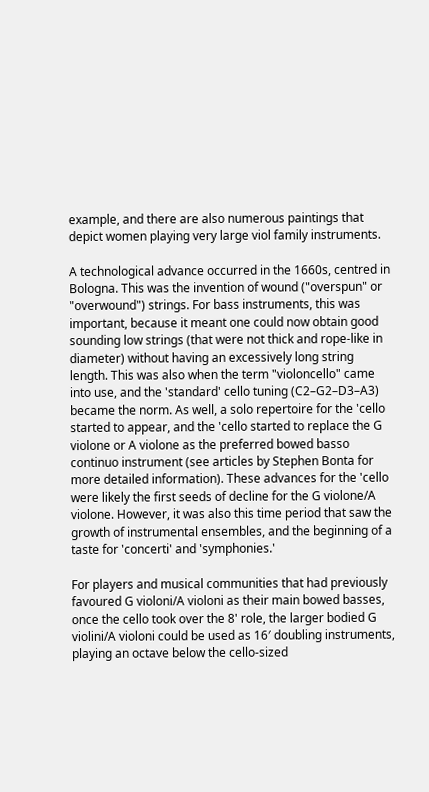example, and there are also numerous paintings that depict women playing very large viol family instruments.

A technological advance occurred in the 1660s, centred in Bologna. This was the invention of wound ("overspun" or "overwound") strings. For bass instruments, this was important, because it meant one could now obtain good sounding low strings (that were not thick and rope-like in diameter) without having an excessively long string length. This was also when the term "violoncello" came into use, and the 'standard' cello tuning (C2–G2–D3–A3) became the norm. As well, a solo repertoire for the 'cello started to appear, and the 'cello started to replace the G violone or A violone as the preferred bowed basso continuo instrument (see articles by Stephen Bonta for more detailed information). These advances for the 'cello were likely the first seeds of decline for the G violone/A violone. However, it was also this time period that saw the growth of instrumental ensembles, and the beginning of a taste for 'concerti' and 'symphonies.'

For players and musical communities that had previously favoured G violoni/A violoni as their main bowed basses, once the cello took over the 8' role, the larger bodied G violini/A violoni could be used as 16′ doubling instruments, playing an octave below the cello-sized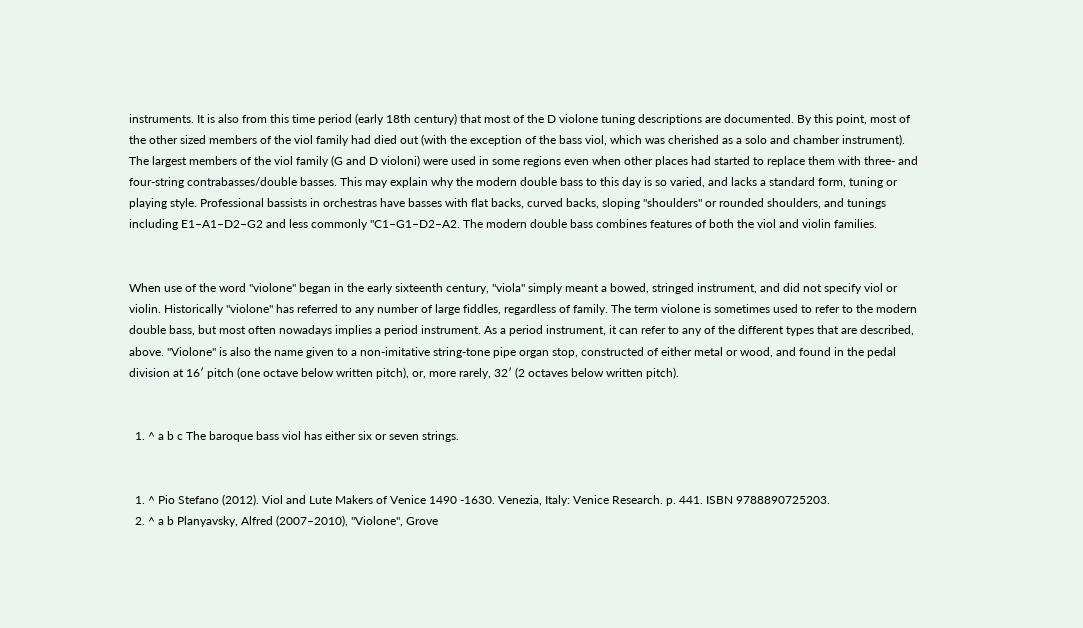instruments. It is also from this time period (early 18th century) that most of the D violone tuning descriptions are documented. By this point, most of the other sized members of the viol family had died out (with the exception of the bass viol, which was cherished as a solo and chamber instrument). The largest members of the viol family (G and D violoni) were used in some regions even when other places had started to replace them with three- and four-string contrabasses/double basses. This may explain why the modern double bass to this day is so varied, and lacks a standard form, tuning or playing style. Professional bassists in orchestras have basses with flat backs, curved backs, sloping "shoulders" or rounded shoulders, and tunings including E1–A1–D2–G2 and less commonly "C1–G1–D2–A2. The modern double bass combines features of both the viol and violin families.


When use of the word "violone" began in the early sixteenth century, "viola" simply meant a bowed, stringed instrument, and did not specify viol or violin. Historically "violone" has referred to any number of large fiddles, regardless of family. The term violone is sometimes used to refer to the modern double bass, but most often nowadays implies a period instrument. As a period instrument, it can refer to any of the different types that are described, above. "Violone" is also the name given to a non-imitative string-tone pipe organ stop, constructed of either metal or wood, and found in the pedal division at 16′ pitch (one octave below written pitch), or, more rarely, 32′ (2 octaves below written pitch).


  1. ^ a b c The baroque bass viol has either six or seven strings.


  1. ^ Pio Stefano (2012). Viol and Lute Makers of Venice 1490 -1630. Venezia, Italy: Venice Research. p. 441. ISBN 9788890725203.
  2. ^ a b Planyavsky, Alfred (2007–2010), "Violone", Grove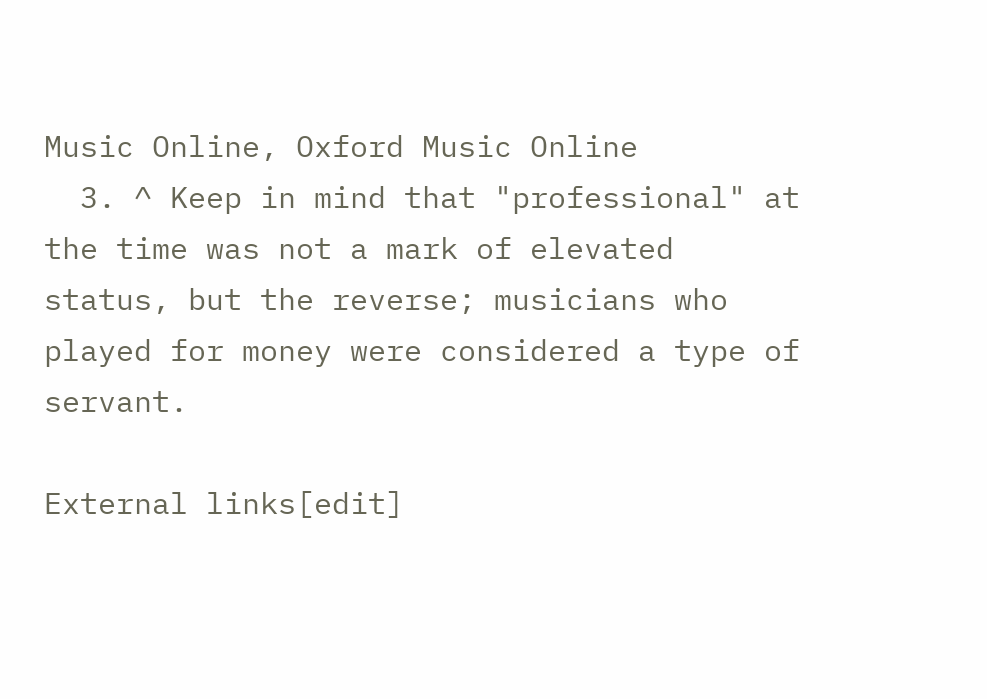Music Online, Oxford Music Online
  3. ^ Keep in mind that "professional" at the time was not a mark of elevated status, but the reverse; musicians who played for money were considered a type of servant.

External links[edit]